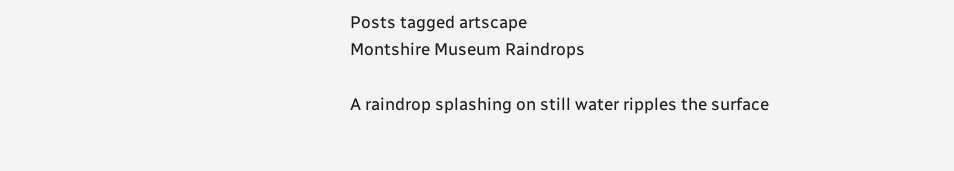Posts tagged artscape
Montshire Museum Raindrops

A raindrop splashing on still water ripples the surface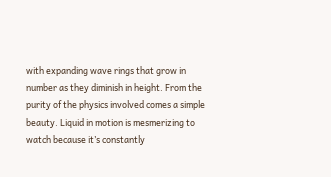with expanding wave rings that grow in number as they diminish in height. From the purity of the physics involved comes a simple beauty. Liquid in motion is mesmerizing to watch because it’s constantly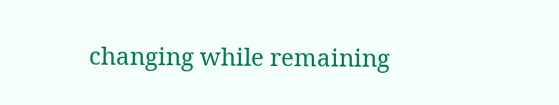changing while remaining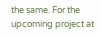the same. For the upcoming project at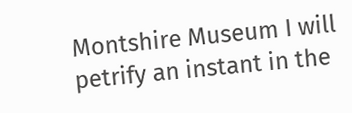Montshire Museum I will petrify an instant in the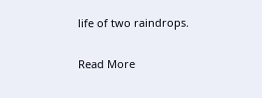life of two raindrops.

Read More